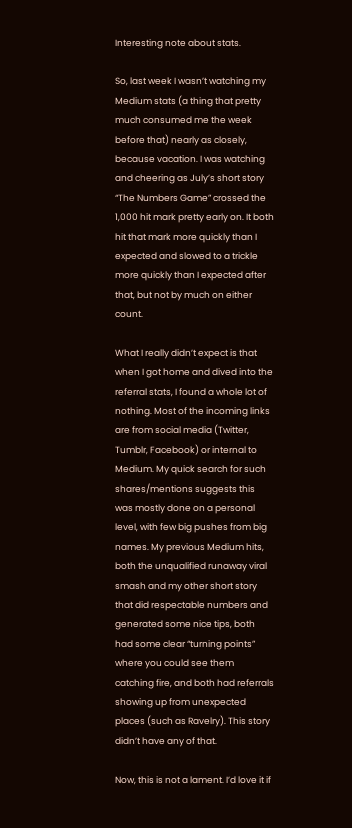Interesting note about stats.

So, last week I wasn’t watching my Medium stats (a thing that pretty much consumed me the week before that) nearly as closely, because vacation. I was watching and cheering as July’s short story “The Numbers Game” crossed the 1,000 hit mark pretty early on. It both hit that mark more quickly than I expected and slowed to a trickle more quickly than I expected after that, but not by much on either count.

What I really didn’t expect is that when I got home and dived into the referral stats, I found a whole lot of nothing. Most of the incoming links are from social media (Twitter, Tumblr, Facebook) or internal to Medium. My quick search for such shares/mentions suggests this was mostly done on a personal level, with few big pushes from big names. My previous Medium hits, both the unqualified runaway viral smash and my other short story that did respectable numbers and generated some nice tips, both had some clear “turning points” where you could see them catching fire, and both had referrals showing up from unexpected places (such as Ravelry). This story didn’t have any of that.

Now, this is not a lament. I’d love it if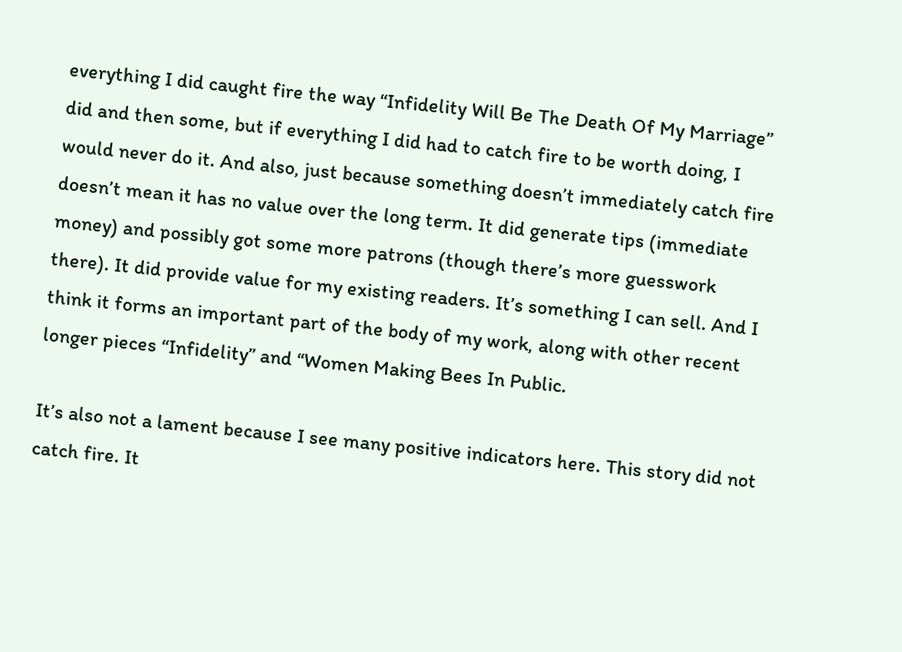everything I did caught fire the way “Infidelity Will Be The Death Of My Marriage” did and then some, but if everything I did had to catch fire to be worth doing, I would never do it. And also, just because something doesn’t immediately catch fire doesn’t mean it has no value over the long term. It did generate tips (immediate money) and possibly got some more patrons (though there’s more guesswork there). It did provide value for my existing readers. It’s something I can sell. And I think it forms an important part of the body of my work, along with other recent longer pieces “Infidelity” and “Women Making Bees In Public.

It’s also not a lament because I see many positive indicators here. This story did not catch fire. It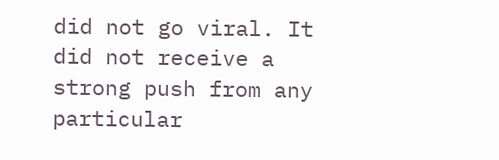did not go viral. It did not receive a strong push from any particular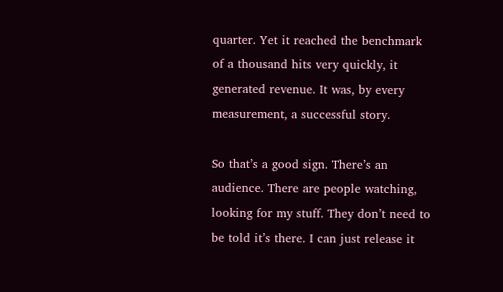quarter. Yet it reached the benchmark of a thousand hits very quickly, it generated revenue. It was, by every measurement, a successful story.

So that’s a good sign. There’s an audience. There are people watching, looking for my stuff. They don’t need to be told it’s there. I can just release it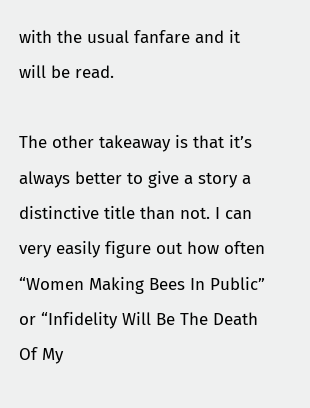with the usual fanfare and it will be read.

The other takeaway is that it’s always better to give a story a distinctive title than not. I can very easily figure out how often “Women Making Bees In Public” or “Infidelity Will Be The Death Of My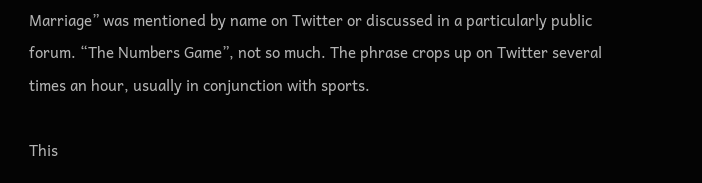Marriage” was mentioned by name on Twitter or discussed in a particularly public forum. “The Numbers Game”, not so much. The phrase crops up on Twitter several times an hour, usually in conjunction with sports.

This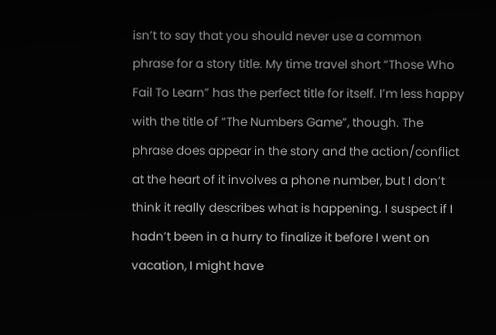isn’t to say that you should never use a common phrase for a story title. My time travel short “Those Who Fail To Learn” has the perfect title for itself. I’m less happy with the title of “The Numbers Game”, though. The phrase does appear in the story and the action/conflict at the heart of it involves a phone number, but I don’t think it really describes what is happening. I suspect if I hadn’t been in a hurry to finalize it before I went on vacation, I might have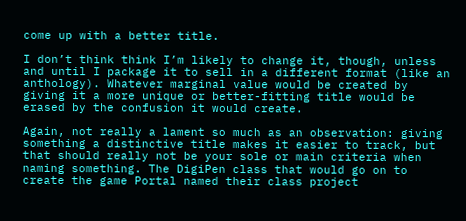come up with a better title.

I don’t think think I’m likely to change it, though, unless and until I package it to sell in a different format (like an anthology). Whatever marginal value would be created by giving it a more unique or better-fitting title would be erased by the confusion it would create.

Again, not really a lament so much as an observation: giving something a distinctive title makes it easier to track, but that should really not be your sole or main criteria when naming something. The DigiPen class that would go on to create the game Portal named their class project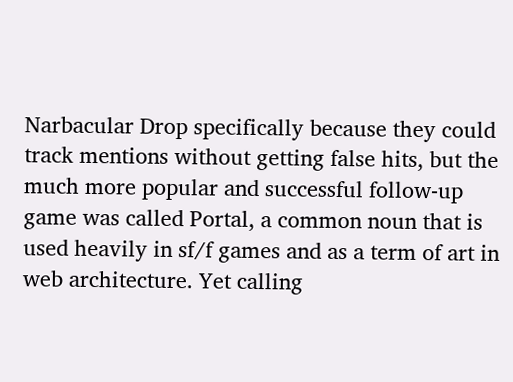Narbacular Drop specifically because they could track mentions without getting false hits, but the much more popular and successful follow-up game was called Portal, a common noun that is used heavily in sf/f games and as a term of art in web architecture. Yet calling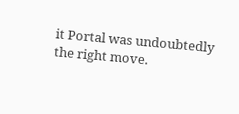it Portal was undoubtedly the right move.